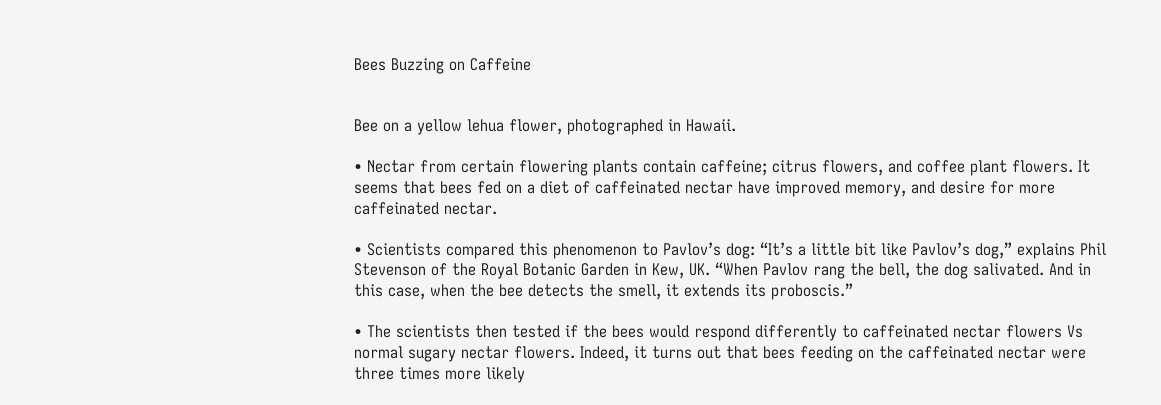Bees Buzzing on Caffeine


Bee on a yellow lehua flower, photographed in Hawaii.

• Nectar from certain flowering plants contain caffeine; citrus flowers, and coffee plant flowers. It seems that bees fed on a diet of caffeinated nectar have improved memory, and desire for more caffeinated nectar.

• Scientists compared this phenomenon to Pavlov’s dog: “It’s a little bit like Pavlov’s dog,” explains Phil Stevenson of the Royal Botanic Garden in Kew, UK. “When Pavlov rang the bell, the dog salivated. And in this case, when the bee detects the smell, it extends its proboscis.”

• The scientists then tested if the bees would respond differently to caffeinated nectar flowers Vs normal sugary nectar flowers. Indeed, it turns out that bees feeding on the caffeinated nectar were three times more likely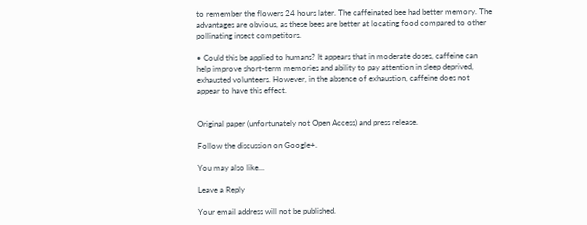to remember the flowers 24 hours later. The caffeinated bee had better memory. The advantages are obvious, as these bees are better at locating food compared to other pollinating insect competitors.

• Could this be applied to humans? It appears that in moderate doses, caffeine can help improve short-term memories and ability to pay attention in sleep deprived, exhausted volunteers. However, in the absence of exhaustion, caffeine does not appear to have this effect.


Original paper (unfortunately not Open Access) and press release.

Follow the discussion on Google+.

You may also like...

Leave a Reply

Your email address will not be published.